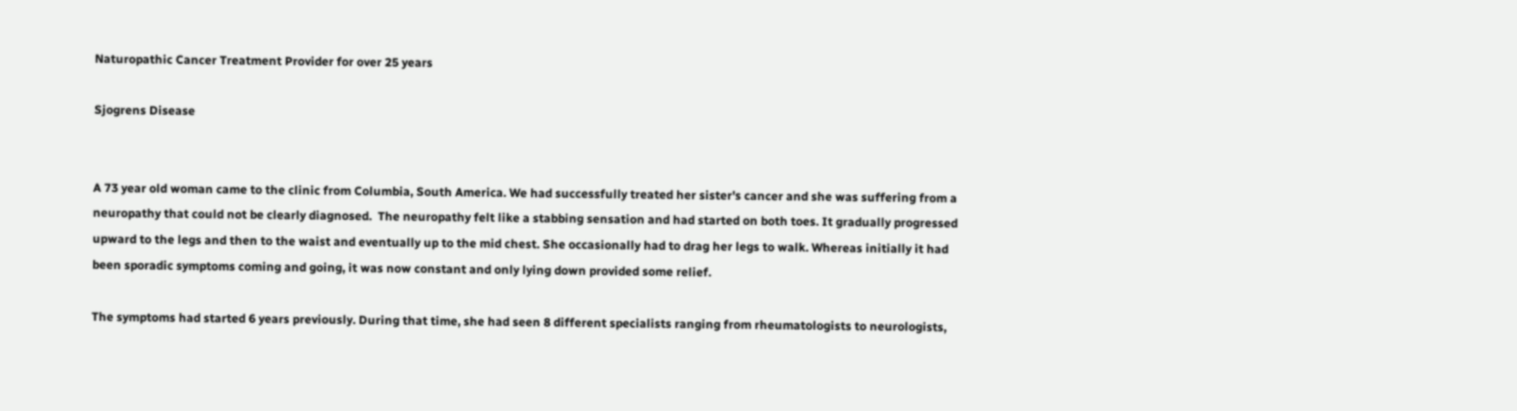Naturopathic Cancer Treatment Provider for over 25 years

Sjogrens Disease


A 73 year old woman came to the clinic from Columbia, South America. We had successfully treated her sister's cancer and she was suffering from a neuropathy that could not be clearly diagnosed.  The neuropathy felt like a stabbing sensation and had started on both toes. It gradually progressed upward to the legs and then to the waist and eventually up to the mid chest. She occasionally had to drag her legs to walk. Whereas initially it had been sporadic symptoms coming and going, it was now constant and only lying down provided some relief.

The symptoms had started 6 years previously. During that time, she had seen 8 different specialists ranging from rheumatologists to neurologists,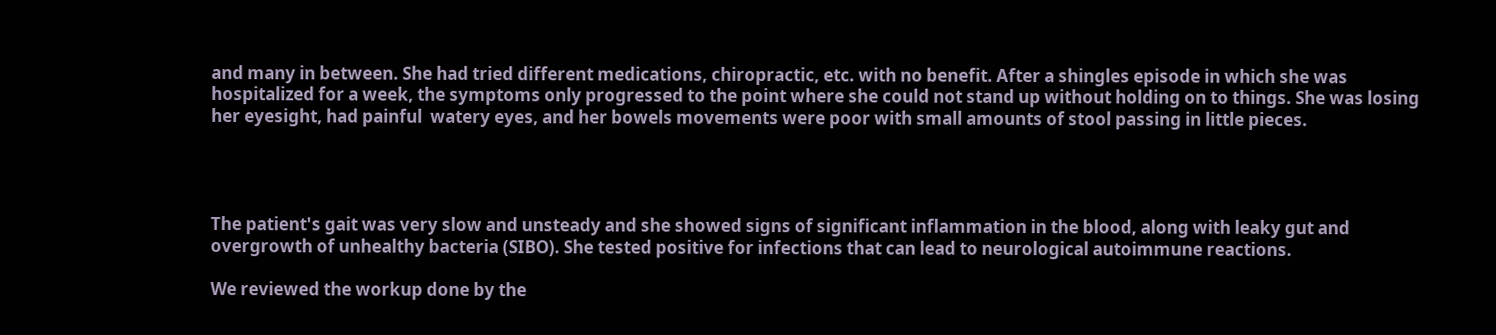and many in between. She had tried different medications, chiropractic, etc. with no benefit. After a shingles episode in which she was hospitalized for a week, the symptoms only progressed to the point where she could not stand up without holding on to things. She was losing her eyesight, had painful  watery eyes, and her bowels movements were poor with small amounts of stool passing in little pieces.




The patient's gait was very slow and unsteady and she showed signs of significant inflammation in the blood, along with leaky gut and overgrowth of unhealthy bacteria (SIBO). She tested positive for infections that can lead to neurological autoimmune reactions.

We reviewed the workup done by the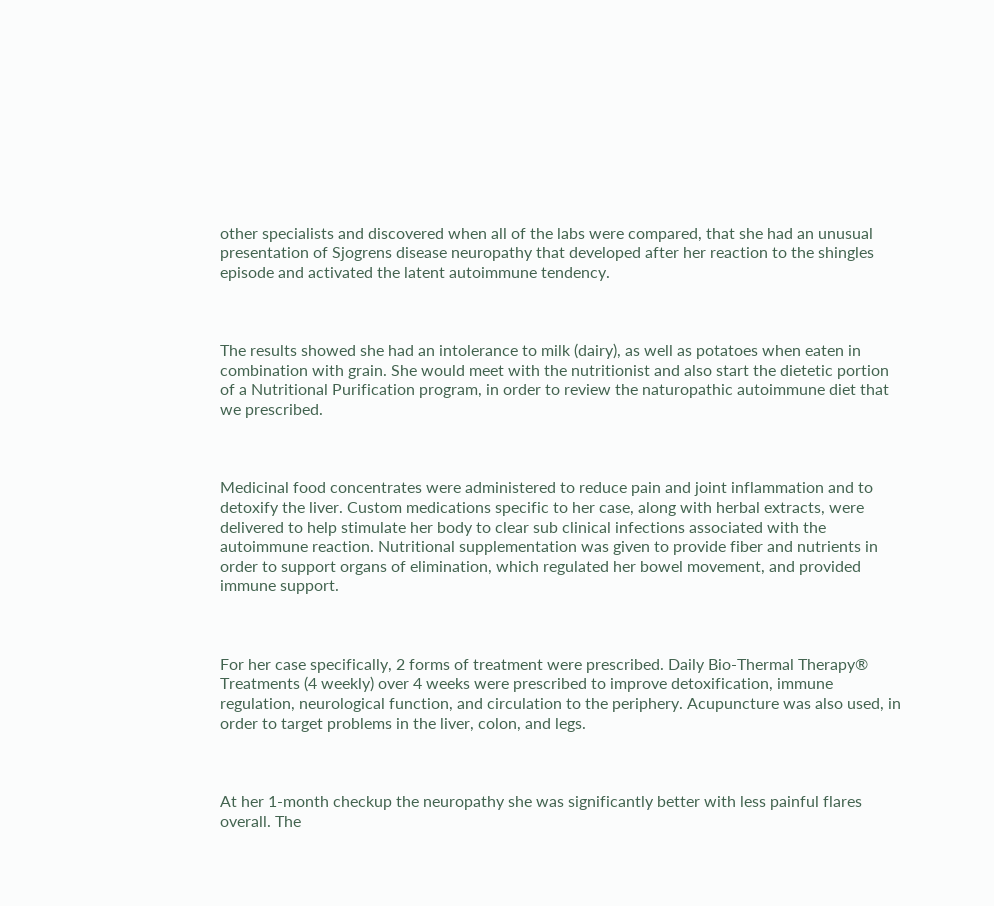other specialists and discovered when all of the labs were compared, that she had an unusual presentation of Sjogrens disease neuropathy that developed after her reaction to the shingles episode and activated the latent autoimmune tendency.



The results showed she had an intolerance to milk (dairy), as well as potatoes when eaten in combination with grain. She would meet with the nutritionist and also start the dietetic portion of a Nutritional Purification program, in order to review the naturopathic autoimmune diet that we prescribed.



Medicinal food concentrates were administered to reduce pain and joint inflammation and to detoxify the liver. Custom medications specific to her case, along with herbal extracts, were delivered to help stimulate her body to clear sub clinical infections associated with the autoimmune reaction. Nutritional supplementation was given to provide fiber and nutrients in order to support organs of elimination, which regulated her bowel movement, and provided immune support.



For her case specifically, 2 forms of treatment were prescribed. Daily Bio-Thermal Therapy® Treatments (4 weekly) over 4 weeks were prescribed to improve detoxification, immune regulation, neurological function, and circulation to the periphery. Acupuncture was also used, in order to target problems in the liver, colon, and legs.



At her 1-month checkup the neuropathy she was significantly better with less painful flares overall. The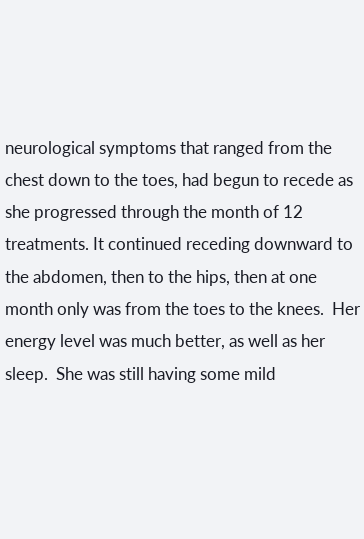neurological symptoms that ranged from the chest down to the toes, had begun to recede as she progressed through the month of 12 treatments. It continued receding downward to the abdomen, then to the hips, then at one month only was from the toes to the knees.  Her energy level was much better, as well as her sleep.  She was still having some mild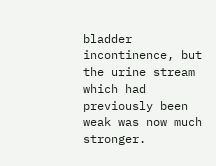bladder incontinence, but the urine stream which had previously been weak was now much stronger.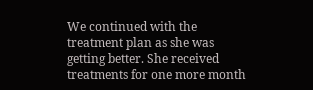We continued with the treatment plan as she was getting better. She received treatments for one more month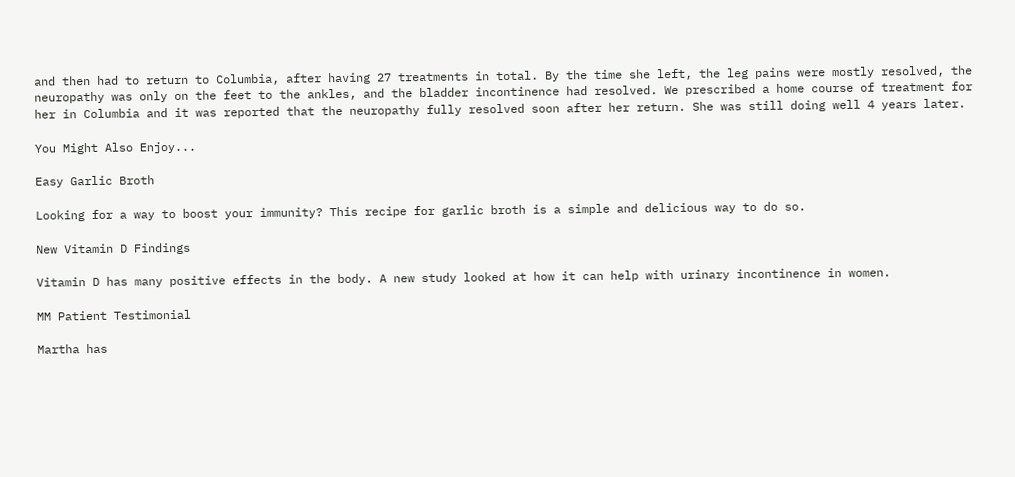and then had to return to Columbia, after having 27 treatments in total. By the time she left, the leg pains were mostly resolved, the neuropathy was only on the feet to the ankles, and the bladder incontinence had resolved. We prescribed a home course of treatment for her in Columbia and it was reported that the neuropathy fully resolved soon after her return. She was still doing well 4 years later.

You Might Also Enjoy...

Easy Garlic Broth

Looking for a way to boost your immunity? This recipe for garlic broth is a simple and delicious way to do so.

New Vitamin D Findings

Vitamin D has many positive effects in the body. A new study looked at how it can help with urinary incontinence in women.

MM Patient Testimonial

Martha has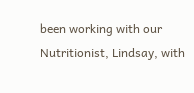been working with our Nutritionist, Lindsay, with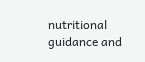nutritional guidance and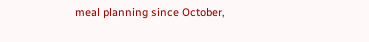meal planning since October,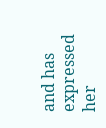and has expressed her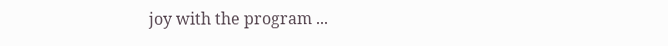joy with the program ...